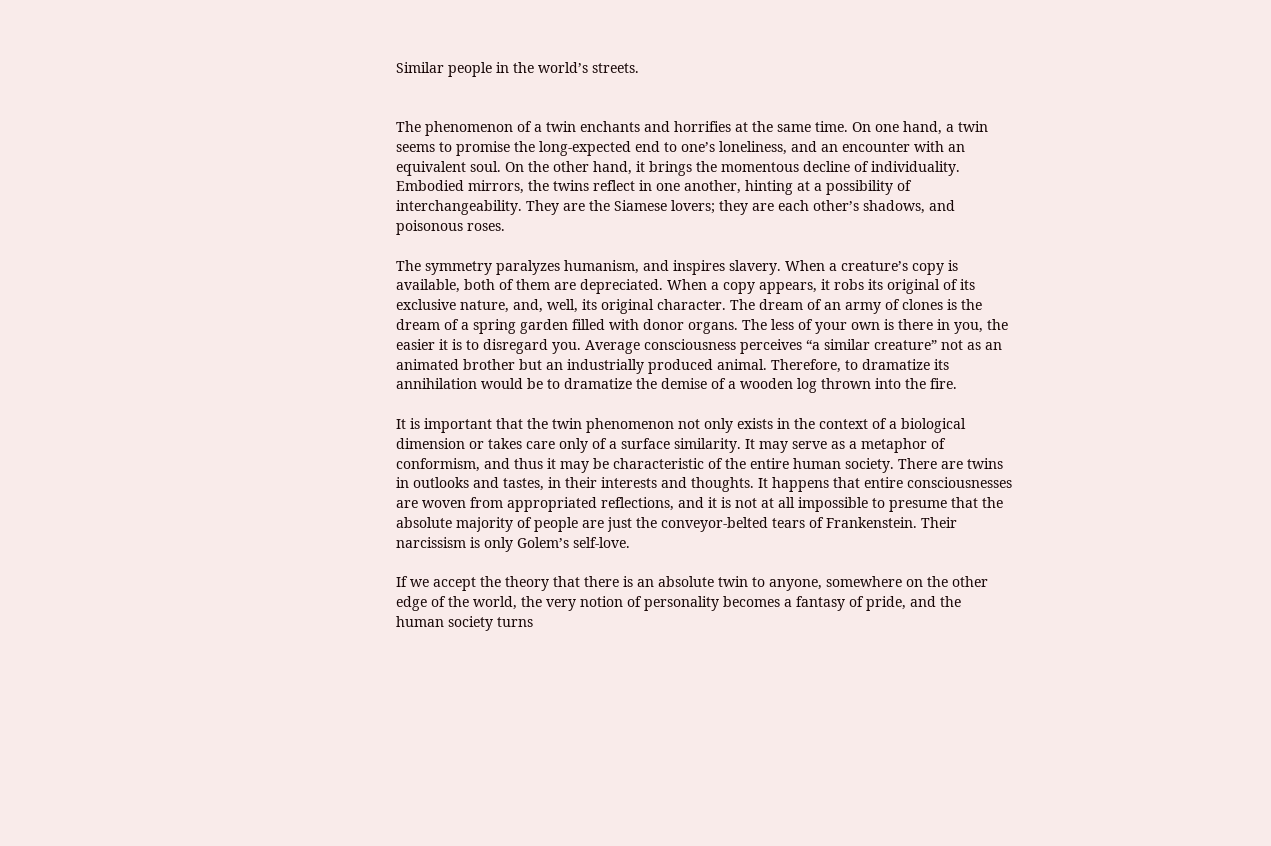Similar people in the world’s streets.


The phenomenon of a twin enchants and horrifies at the same time. On one hand, a twin seems to promise the long-expected end to one’s loneliness, and an encounter with an equivalent soul. On the other hand, it brings the momentous decline of individuality. Embodied mirrors, the twins reflect in one another, hinting at a possibility of interchangeability. They are the Siamese lovers; they are each other’s shadows, and poisonous roses.

The symmetry paralyzes humanism, and inspires slavery. When a creature’s copy is available, both of them are depreciated. When a copy appears, it robs its original of its exclusive nature, and, well, its original character. The dream of an army of clones is the dream of a spring garden filled with donor organs. The less of your own is there in you, the easier it is to disregard you. Average consciousness perceives “a similar creature” not as an animated brother but an industrially produced animal. Therefore, to dramatize its annihilation would be to dramatize the demise of a wooden log thrown into the fire.

It is important that the twin phenomenon not only exists in the context of a biological dimension or takes care only of a surface similarity. It may serve as a metaphor of conformism, and thus it may be characteristic of the entire human society. There are twins in outlooks and tastes, in their interests and thoughts. It happens that entire consciousnesses are woven from appropriated reflections, and it is not at all impossible to presume that the absolute majority of people are just the conveyor-belted tears of Frankenstein. Their narcissism is only Golem’s self-love.

If we accept the theory that there is an absolute twin to anyone, somewhere on the other edge of the world, the very notion of personality becomes a fantasy of pride, and the human society turns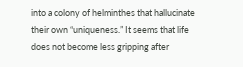into a colony of helminthes that hallucinate their own “uniqueness.” It seems that life does not become less gripping after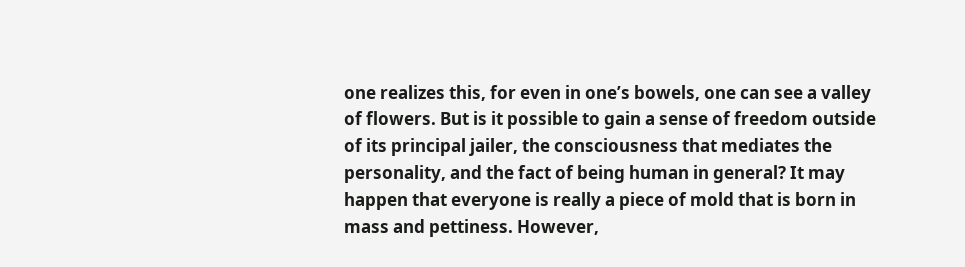one realizes this, for even in one’s bowels, one can see a valley of flowers. But is it possible to gain a sense of freedom outside of its principal jailer, the consciousness that mediates the personality, and the fact of being human in general? It may happen that everyone is really a piece of mold that is born in mass and pettiness. However,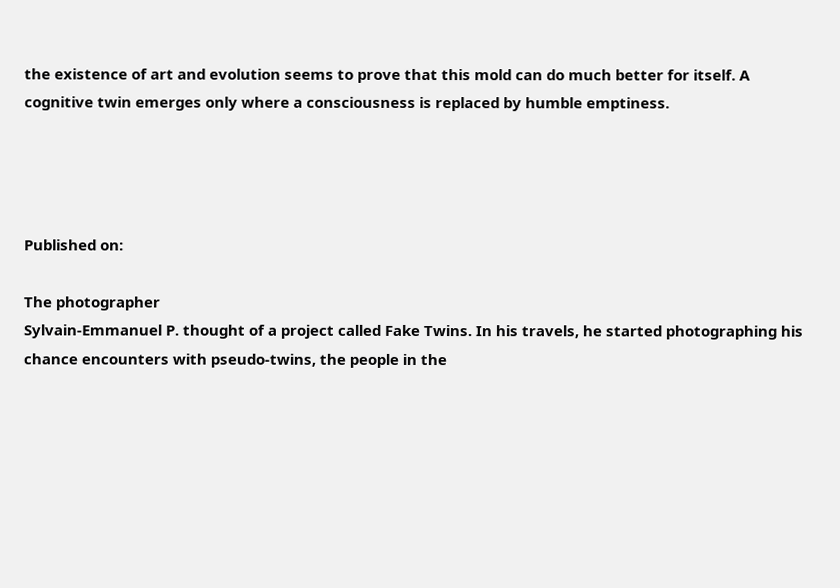the existence of art and evolution seems to prove that this mold can do much better for itself. A cognitive twin emerges only where a consciousness is replaced by humble emptiness.




Published on:

The photographer
Sylvain-Emmanuel P. thought of a project called Fake Twins. In his travels, he started photographing his chance encounters with pseudo-twins, the people in the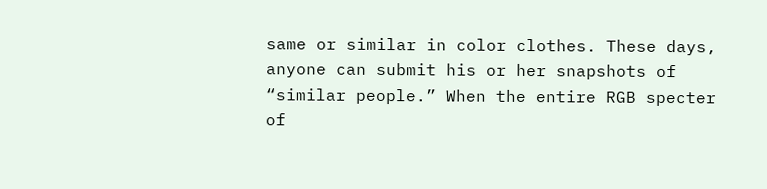same or similar in color clothes. These days, anyone can submit his or her snapshots of “similar people.” When the entire RGB specter of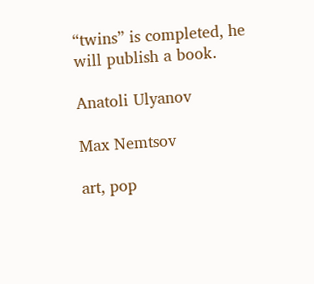“twins” is completed, he will publish a book.

Anatoli Ulyanov

Max Nemtsov

art, pop